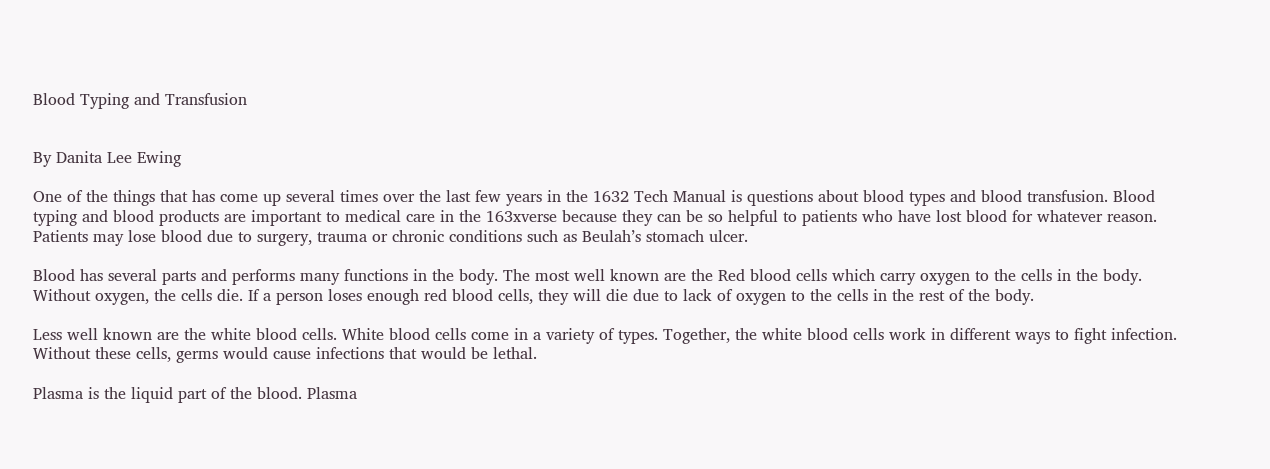Blood Typing and Transfusion


By Danita Lee Ewing

One of the things that has come up several times over the last few years in the 1632 Tech Manual is questions about blood types and blood transfusion. Blood typing and blood products are important to medical care in the 163xverse because they can be so helpful to patients who have lost blood for whatever reason. Patients may lose blood due to surgery, trauma or chronic conditions such as Beulah’s stomach ulcer.

Blood has several parts and performs many functions in the body. The most well known are the Red blood cells which carry oxygen to the cells in the body. Without oxygen, the cells die. If a person loses enough red blood cells, they will die due to lack of oxygen to the cells in the rest of the body.

Less well known are the white blood cells. White blood cells come in a variety of types. Together, the white blood cells work in different ways to fight infection. Without these cells, germs would cause infections that would be lethal.

Plasma is the liquid part of the blood. Plasma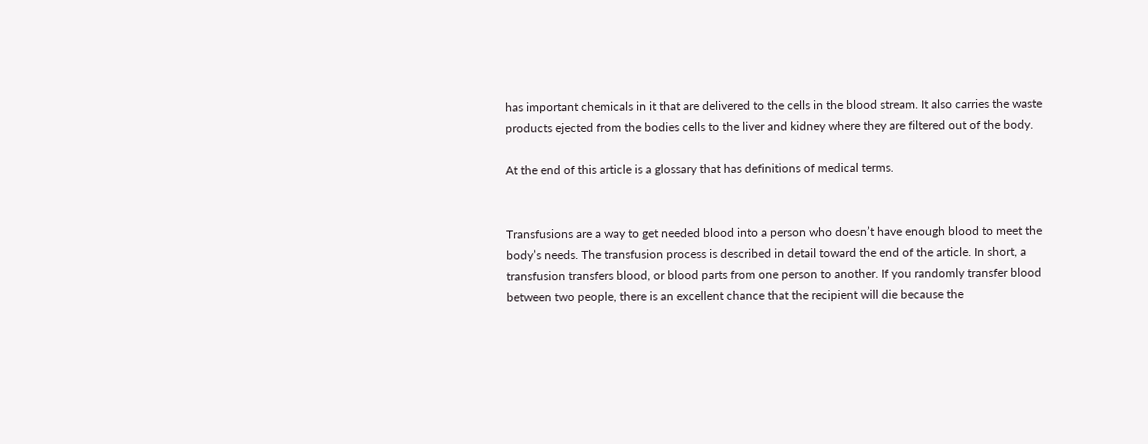has important chemicals in it that are delivered to the cells in the blood stream. It also carries the waste products ejected from the bodies cells to the liver and kidney where they are filtered out of the body.

At the end of this article is a glossary that has definitions of medical terms.


Transfusions are a way to get needed blood into a person who doesn’t have enough blood to meet the body’s needs. The transfusion process is described in detail toward the end of the article. In short, a transfusion transfers blood, or blood parts from one person to another. If you randomly transfer blood between two people, there is an excellent chance that the recipient will die because the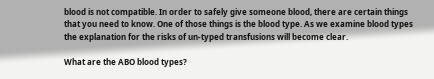blood is not compatible. In order to safely give someone blood, there are certain things that you need to know. One of those things is the blood type. As we examine blood types the explanation for the risks of un-typed transfusions will become clear.

What are the ABO blood types?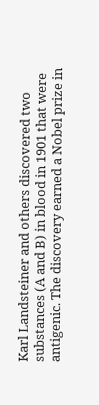Karl Landsteiner and others discovered two substances (A and B) in blood in 1901 that were antigenic. The discovery earned a Nobel prize in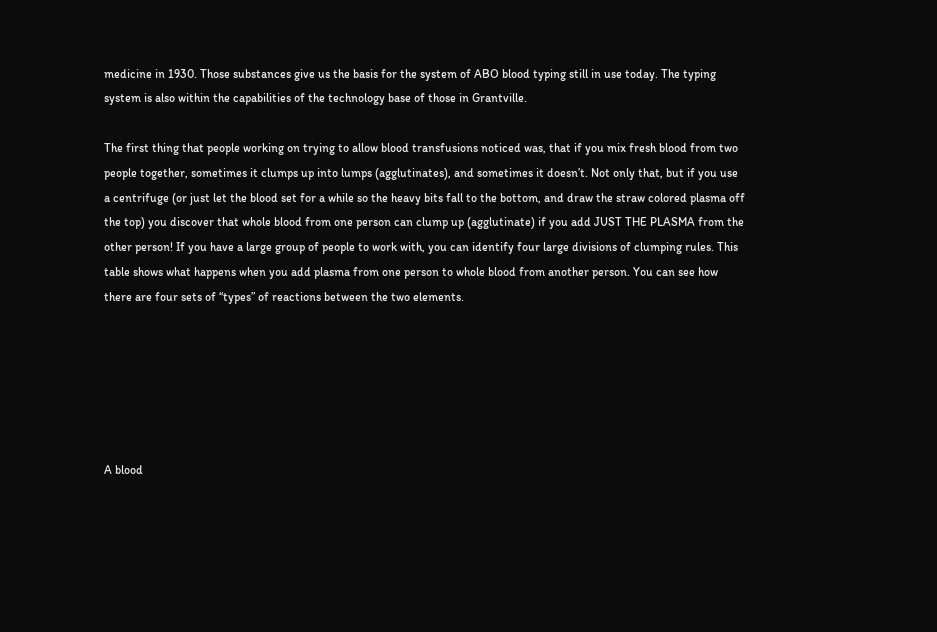medicine in 1930. Those substances give us the basis for the system of ABO blood typing still in use today. The typing system is also within the capabilities of the technology base of those in Grantville.

The first thing that people working on trying to allow blood transfusions noticed was, that if you mix fresh blood from two people together, sometimes it clumps up into lumps (agglutinates), and sometimes it doesn’t. Not only that, but if you use a centrifuge (or just let the blood set for a while so the heavy bits fall to the bottom, and draw the straw colored plasma off the top) you discover that whole blood from one person can clump up (agglutinate) if you add JUST THE PLASMA from the other person! If you have a large group of people to work with, you can identify four large divisions of clumping rules. This table shows what happens when you add plasma from one person to whole blood from another person. You can see how there are four sets of “types” of reactions between the two elements.






A blood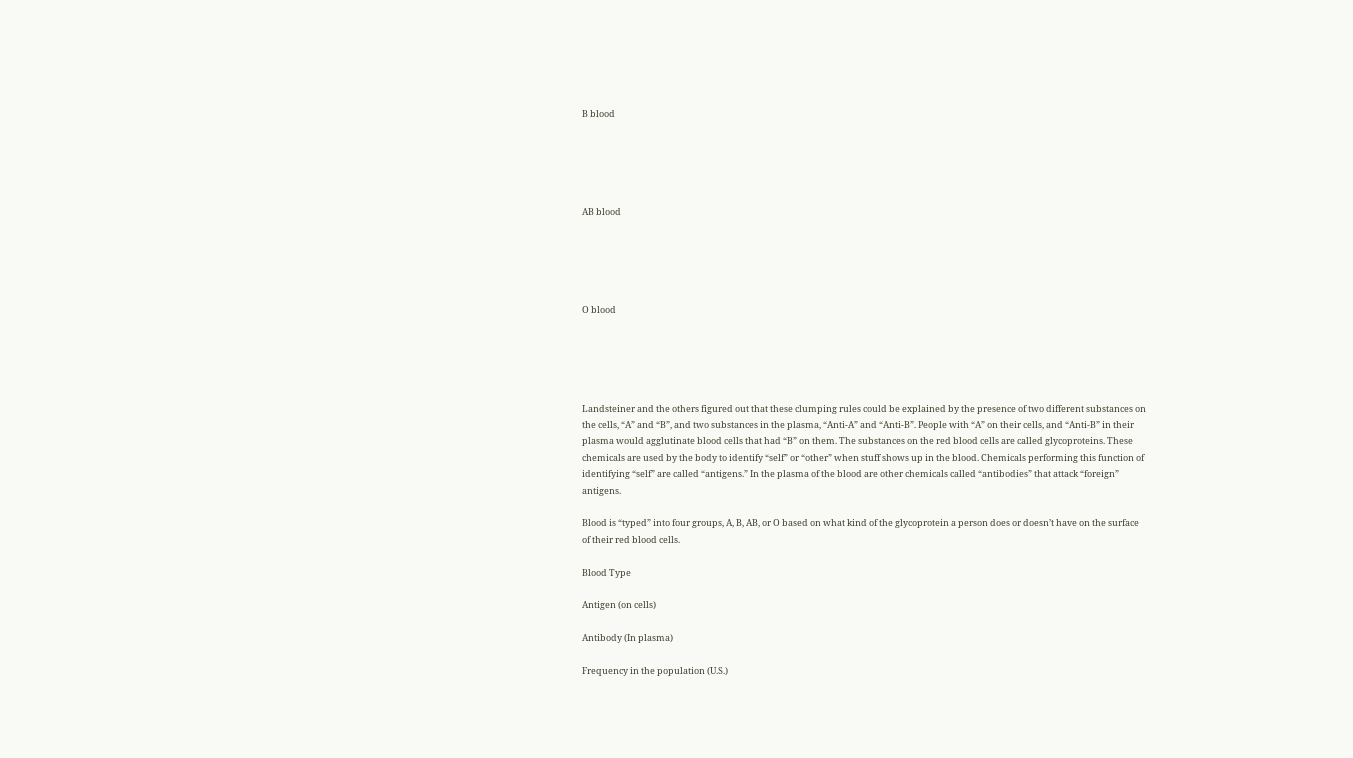B blood





AB blood





O blood





Landsteiner and the others figured out that these clumping rules could be explained by the presence of two different substances on the cells, “A” and “B”, and two substances in the plasma, “Anti-A” and “Anti-B”. People with “A” on their cells, and “Anti-B” in their plasma would agglutinate blood cells that had “B” on them. The substances on the red blood cells are called glycoproteins. These chemicals are used by the body to identify “self” or “other” when stuff shows up in the blood. Chemicals performing this function of identifying “self” are called “antigens.” In the plasma of the blood are other chemicals called “antibodies” that attack “foreign” antigens.

Blood is “typed” into four groups, A, B, AB, or O based on what kind of the glycoprotein a person does or doesn’t have on the surface of their red blood cells.

Blood Type

Antigen (on cells)

Antibody (In plasma)

Frequency in the population (U.S.)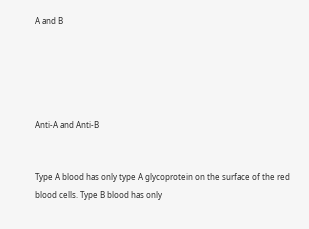A and B





Anti-A and Anti-B


Type A blood has only type A glycoprotein on the surface of the red blood cells. Type B blood has only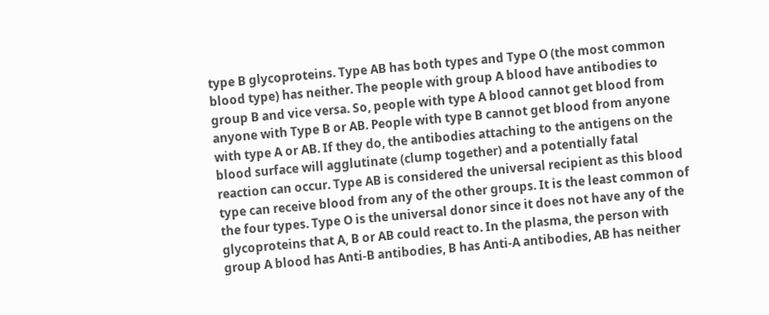type B glycoproteins. Type AB has both types and Type O (the most common blood type) has neither. The people with group A blood have antibodies to group B and vice versa. So, people with type A blood cannot get blood from anyone with Type B or AB. People with type B cannot get blood from anyone with type A or AB. If they do, the antibodies attaching to the antigens on the blood surface will agglutinate (clump together) and a potentially fatal reaction can occur. Type AB is considered the universal recipient as this blood type can receive blood from any of the other groups. It is the least common of the four types. Type O is the universal donor since it does not have any of the glycoproteins that A, B or AB could react to. In the plasma, the person with group A blood has Anti-B antibodies, B has Anti-A antibodies, AB has neither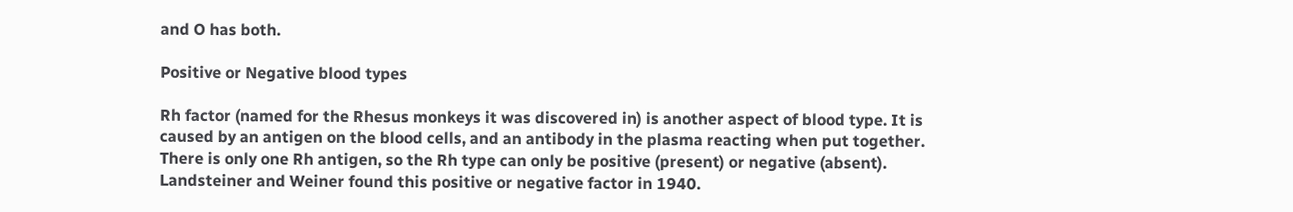and O has both.

Positive or Negative blood types

Rh factor (named for the Rhesus monkeys it was discovered in) is another aspect of blood type. It is caused by an antigen on the blood cells, and an antibody in the plasma reacting when put together. There is only one Rh antigen, so the Rh type can only be positive (present) or negative (absent). Landsteiner and Weiner found this positive or negative factor in 1940.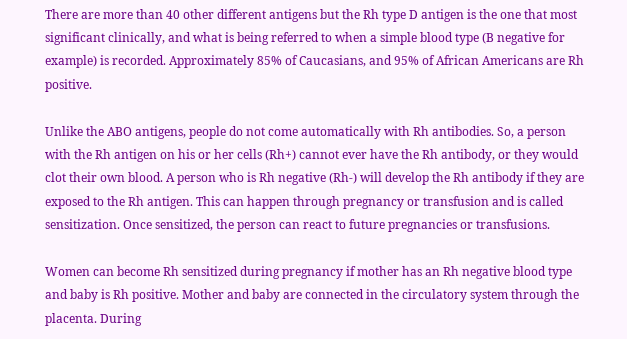There are more than 40 other different antigens but the Rh type D antigen is the one that most significant clinically, and what is being referred to when a simple blood type (B negative for example) is recorded. Approximately 85% of Caucasians, and 95% of African Americans are Rh positive.

Unlike the ABO antigens, people do not come automatically with Rh antibodies. So, a person with the Rh antigen on his or her cells (Rh+) cannot ever have the Rh antibody, or they would clot their own blood. A person who is Rh negative (Rh-) will develop the Rh antibody if they are exposed to the Rh antigen. This can happen through pregnancy or transfusion and is called sensitization. Once sensitized, the person can react to future pregnancies or transfusions.

Women can become Rh sensitized during pregnancy if mother has an Rh negative blood type and baby is Rh positive. Mother and baby are connected in the circulatory system through the placenta. During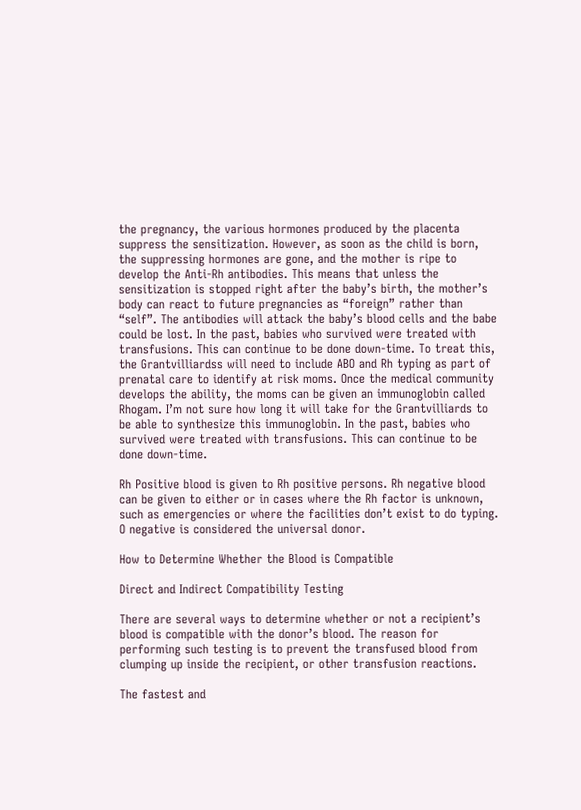the pregnancy, the various hormones produced by the placenta suppress the sensitization. However, as soon as the child is born, the suppressing hormones are gone, and the mother is ripe to develop the Anti-Rh antibodies. This means that unless the sensitization is stopped right after the baby’s birth, the mother’s body can react to future pregnancies as “foreign” rather than “self”. The antibodies will attack the baby’s blood cells and the babe could be lost. In the past, babies who survived were treated with transfusions. This can continue to be done down-time. To treat this, the Grantvilliardss will need to include ABO and Rh typing as part of prenatal care to identify at risk moms. Once the medical community develops the ability, the moms can be given an immunoglobin called Rhogam. I’m not sure how long it will take for the Grantvilliards to be able to synthesize this immunoglobin. In the past, babies who survived were treated with transfusions. This can continue to be done down-time.

Rh Positive blood is given to Rh positive persons. Rh negative blood can be given to either or in cases where the Rh factor is unknown, such as emergencies or where the facilities don’t exist to do typing. O negative is considered the universal donor.

How to Determine Whether the Blood is Compatible

Direct and Indirect Compatibility Testing

There are several ways to determine whether or not a recipient’s blood is compatible with the donor’s blood. The reason for performing such testing is to prevent the transfused blood from clumping up inside the recipient, or other transfusion reactions.

The fastest and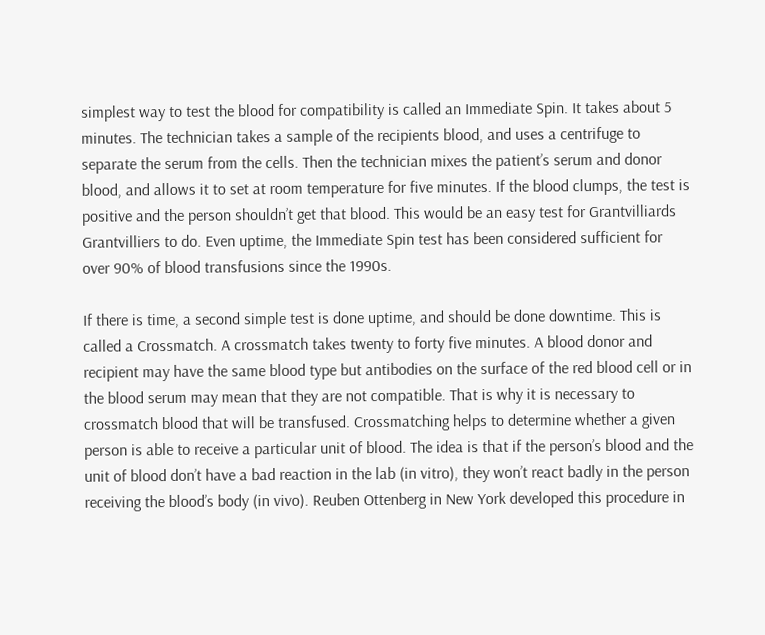simplest way to test the blood for compatibility is called an Immediate Spin. It takes about 5 minutes. The technician takes a sample of the recipients blood, and uses a centrifuge to separate the serum from the cells. Then the technician mixes the patient’s serum and donor blood, and allows it to set at room temperature for five minutes. If the blood clumps, the test is positive and the person shouldn’t get that blood. This would be an easy test for Grantvilliards Grantvilliers to do. Even uptime, the Immediate Spin test has been considered sufficient for over 90% of blood transfusions since the 1990s.

If there is time, a second simple test is done uptime, and should be done downtime. This is called a Crossmatch. A crossmatch takes twenty to forty five minutes. A blood donor and recipient may have the same blood type but antibodies on the surface of the red blood cell or in the blood serum may mean that they are not compatible. That is why it is necessary to crossmatch blood that will be transfused. Crossmatching helps to determine whether a given person is able to receive a particular unit of blood. The idea is that if the person’s blood and the unit of blood don’t have a bad reaction in the lab (in vitro), they won’t react badly in the person receiving the blood’s body (in vivo). Reuben Ottenberg in New York developed this procedure in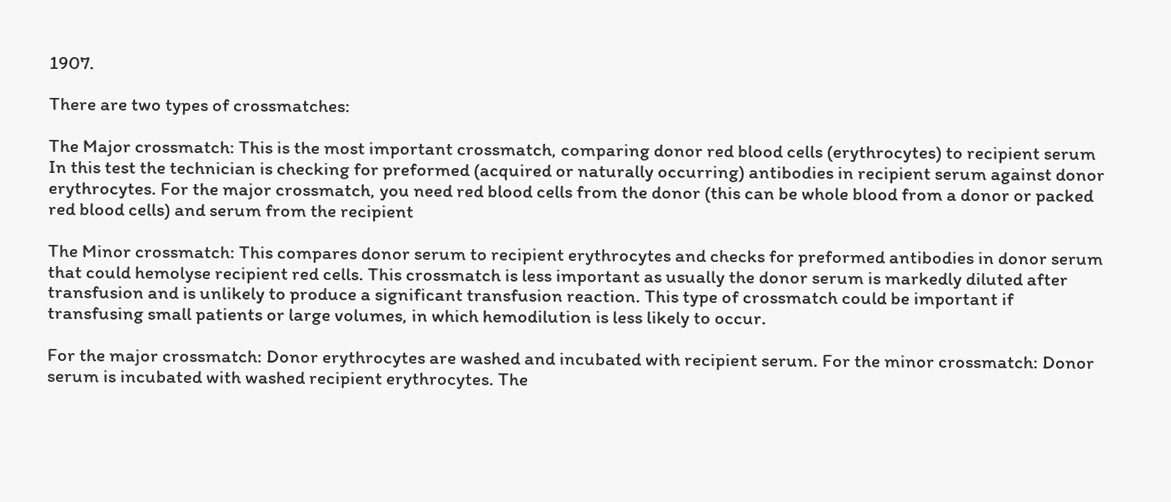1907.

There are two types of crossmatches:

The Major crossmatch: This is the most important crossmatch, comparing donor red blood cells (erythrocytes) to recipient serum In this test the technician is checking for preformed (acquired or naturally occurring) antibodies in recipient serum against donor erythrocytes. For the major crossmatch, you need red blood cells from the donor (this can be whole blood from a donor or packed red blood cells) and serum from the recipient

The Minor crossmatch: This compares donor serum to recipient erythrocytes and checks for preformed antibodies in donor serum that could hemolyse recipient red cells. This crossmatch is less important as usually the donor serum is markedly diluted after transfusion and is unlikely to produce a significant transfusion reaction. This type of crossmatch could be important if transfusing small patients or large volumes, in which hemodilution is less likely to occur.

For the major crossmatch: Donor erythrocytes are washed and incubated with recipient serum. For the minor crossmatch: Donor serum is incubated with washed recipient erythrocytes. The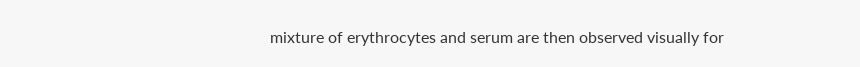mixture of erythrocytes and serum are then observed visually for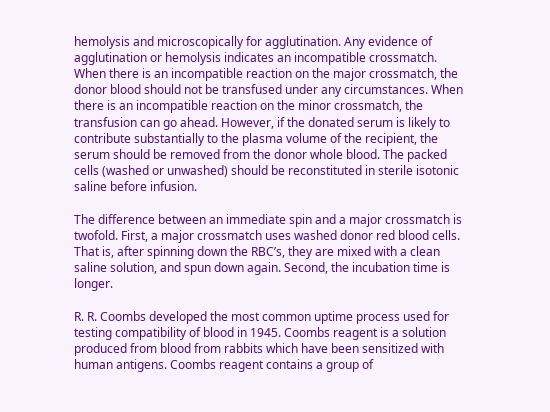hemolysis and microscopically for agglutination. Any evidence of agglutination or hemolysis indicates an incompatible crossmatch. When there is an incompatible reaction on the major crossmatch, the donor blood should not be transfused under any circumstances. When there is an incompatible reaction on the minor crossmatch, the transfusion can go ahead. However, if the donated serum is likely to contribute substantially to the plasma volume of the recipient, the serum should be removed from the donor whole blood. The packed cells (washed or unwashed) should be reconstituted in sterile isotonic saline before infusion.

The difference between an immediate spin and a major crossmatch is twofold. First, a major crossmatch uses washed donor red blood cells. That is, after spinning down the RBC’s, they are mixed with a clean saline solution, and spun down again. Second, the incubation time is longer.

R. R. Coombs developed the most common uptime process used for testing compatibility of blood in 1945. Coombs reagent is a solution produced from blood from rabbits which have been sensitized with human antigens. Coombs reagent contains a group of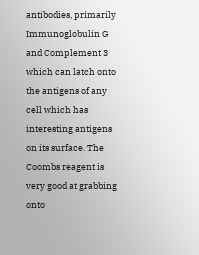antibodies, primarily Immunoglobulin G and Complement 3 which can latch onto the antigens of any cell which has interesting antigens on its surface. The Coombs reagent is very good at grabbing onto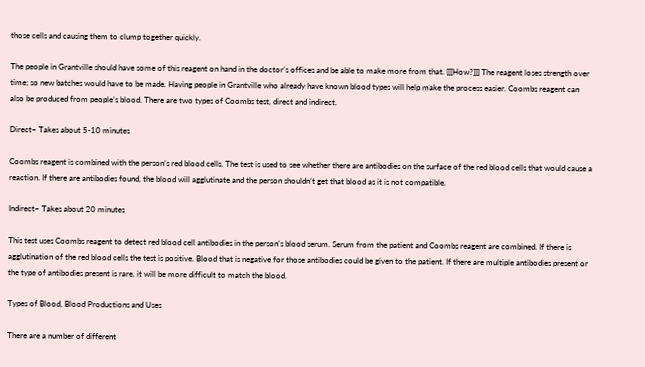those cells and causing them to clump together quickly.

The people in Grantville should have some of this reagent on hand in the doctor’s offices and be able to make more from that. [[[How?]]] The reagent loses strength over time; so new batches would have to be made. Having people in Grantville who already have known blood types will help make the process easier. Coombs reagent can also be produced from people’s blood. There are two types of Coombs test, direct and indirect.

Direct– Takes about 5-10 minutes

Coombs reagent is combined with the person’s red blood cells. The test is used to see whether there are antibodies on the surface of the red blood cells that would cause a reaction. If there are antibodies found, the blood will agglutinate and the person shouldn’t get that blood as it is not compatible.

Indirect– Takes about 20 minutes

This test uses Coombs reagent to detect red blood cell antibodies in the person’s blood serum. Serum from the patient and Coombs reagent are combined. If there is agglutination of the red blood cells the test is positive. Blood that is negative for those antibodies could be given to the patient. If there are multiple antibodies present or the type of antibodies present is rare, it will be more difficult to match the blood.

Types of Blood, Blood Productions and Uses

There are a number of different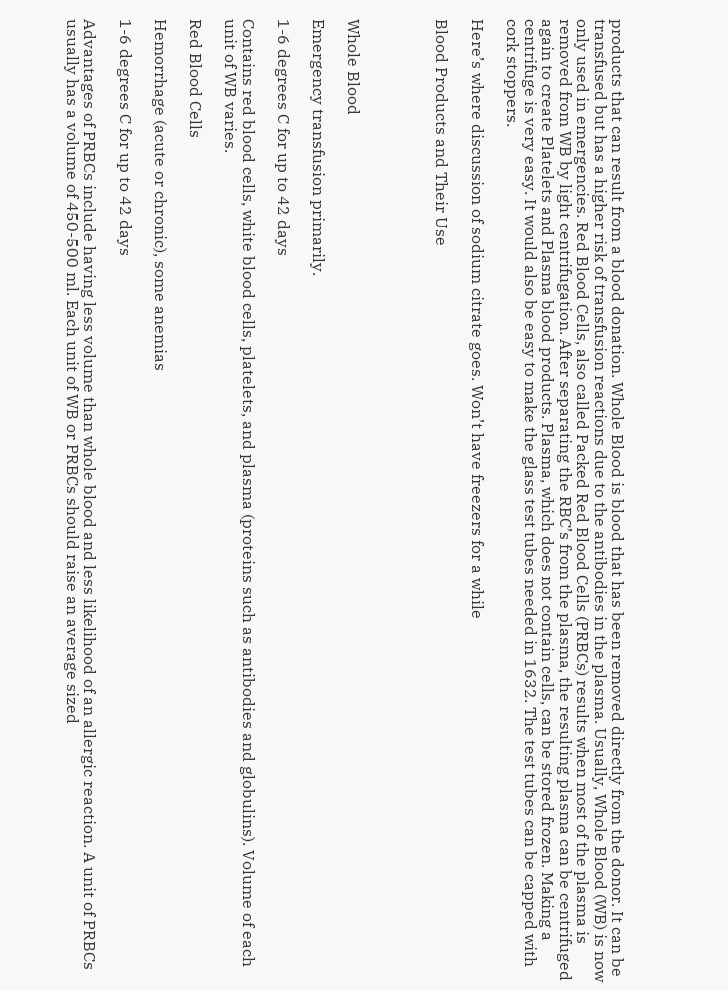products that can result from a blood donation. Whole Blood is blood that has been removed directly from the donor. It can be transfused but has a higher risk of transfusion reactions due to the antibodies in the plasma. Usually, Whole Blood (WB) is now only used in emergencies. Red Blood Cells, also called Packed Red Blood Cells (PRBCs) results when most of the plasma is removed from WB by light centrifugation. After separating the RBC’s from the plasma, the resulting plasma can be centrifuged again to create Platelets and Plasma blood products. Plasma, which does not contain cells, can be stored frozen. Making a centrifuge is very easy. It would also be easy to make the glass test tubes needed in 1632. The test tubes can be capped with cork stoppers.

Here’s where discussion of sodium citrate goes. Won’t have freezers for a while

Blood Products and Their Use




Whole Blood

Emergency transfusion primarily.

1-6 degrees C for up to 42 days

Contains red blood cells, white blood cells, platelets, and plasma (proteins such as antibodies and globulins). Volume of each unit of WB varies.

Red Blood Cells

Hemorrhage (acute or chronic), some anemias

1-6 degrees C for up to 42 days

Advantages of PRBCs include having less volume than whole blood and less likelihood of an allergic reaction. A unit of PRBCs usually has a volume of 450-500 ml. Each unit of WB or PRBCs should raise an average sized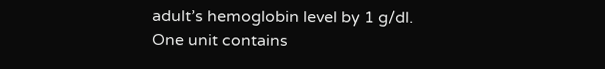adult’s hemoglobin level by 1 g/dl. One unit contains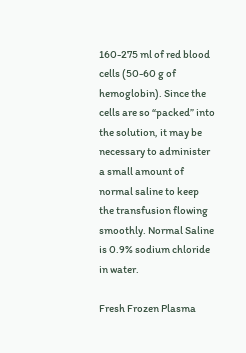160-275 ml of red blood cells (50-60 g of hemoglobin). Since the cells are so “packed” into the solution, it may be necessary to administer a small amount of normal saline to keep the transfusion flowing smoothly. Normal Saline is 0.9% sodium chloride in water.

Fresh Frozen Plasma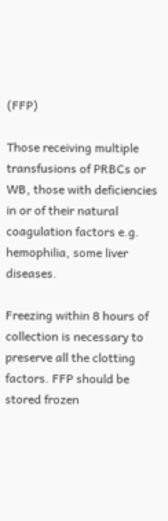(FFP)

Those receiving multiple transfusions of PRBCs or WB, those with deficiencies in or of their natural coagulation factors e.g. hemophilia, some liver diseases.

Freezing within 8 hours of collection is necessary to preserve all the clotting factors. FFP should be stored frozen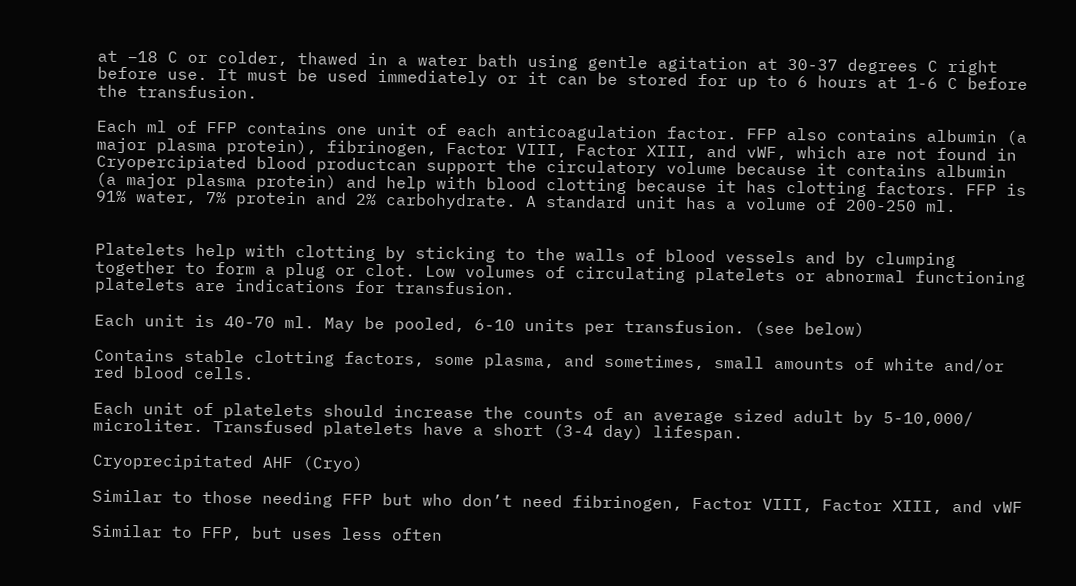at –18 C or colder, thawed in a water bath using gentle agitation at 30-37 degrees C right before use. It must be used immediately or it can be stored for up to 6 hours at 1-6 C before the transfusion.

Each ml of FFP contains one unit of each anticoagulation factor. FFP also contains albumin (a major plasma protein), fibrinogen, Factor VIII, Factor XIII, and vWF, which are not found in Cryopercipiated blood productcan support the circulatory volume because it contains albumin (a major plasma protein) and help with blood clotting because it has clotting factors. FFP is 91% water, 7% protein and 2% carbohydrate. A standard unit has a volume of 200-250 ml.


Platelets help with clotting by sticking to the walls of blood vessels and by clumping together to form a plug or clot. Low volumes of circulating platelets or abnormal functioning platelets are indications for transfusion.

Each unit is 40-70 ml. May be pooled, 6-10 units per transfusion. (see below)

Contains stable clotting factors, some plasma, and sometimes, small amounts of white and/or red blood cells.

Each unit of platelets should increase the counts of an average sized adult by 5-10,000/ microliter. Transfused platelets have a short (3-4 day) lifespan.

Cryoprecipitated AHF (Cryo)

Similar to those needing FFP but who don’t need fibrinogen, Factor VIII, Factor XIII, and vWF

Similar to FFP, but uses less often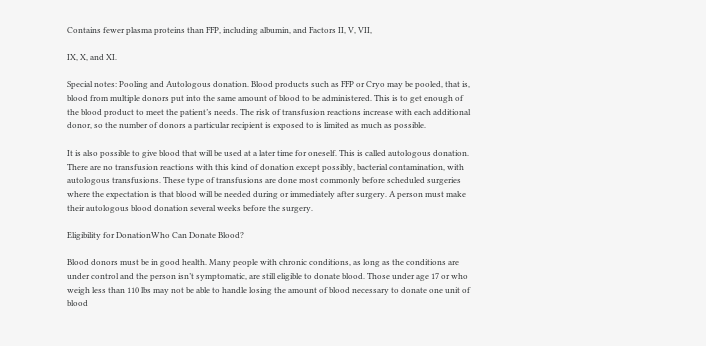Contains fewer plasma proteins than FFP, including albumin, and Factors II, V, VII,

IX, X, and XI.

Special notes: Pooling and Autologous donation. Blood products such as FFP or Cryo may be pooled, that is, blood from multiple donors put into the same amount of blood to be administered. This is to get enough of the blood product to meet the patient’s needs. The risk of transfusion reactions increase with each additional donor, so the number of donors a particular recipient is exposed to is limited as much as possible.

It is also possible to give blood that will be used at a later time for oneself. This is called autologous donation. There are no transfusion reactions with this kind of donation except possibly, bacterial contamination, with autologous transfusions. These type of transfusions are done most commonly before scheduled surgeries where the expectation is that blood will be needed during or immediately after surgery. A person must make their autologous blood donation several weeks before the surgery.

Eligibility for DonationWho Can Donate Blood?

Blood donors must be in good health. Many people with chronic conditions, as long as the conditions are under control and the person isn’t symptomatic, are still eligible to donate blood. Those under age 17 or who weigh less than 110 lbs may not be able to handle losing the amount of blood necessary to donate one unit of blood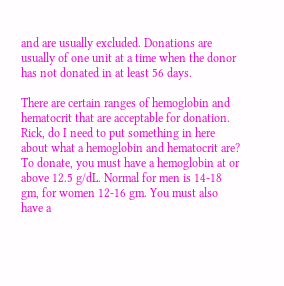and are usually excluded. Donations are usually of one unit at a time when the donor has not donated in at least 56 days.

There are certain ranges of hemoglobin and hematocrit that are acceptable for donation. Rick, do I need to put something in here about what a hemoglobin and hematocrit are? To donate, you must have a hemoglobin at or above 12.5 g/dL. Normal for men is 14-18 gm, for women 12-16 gm. You must also have a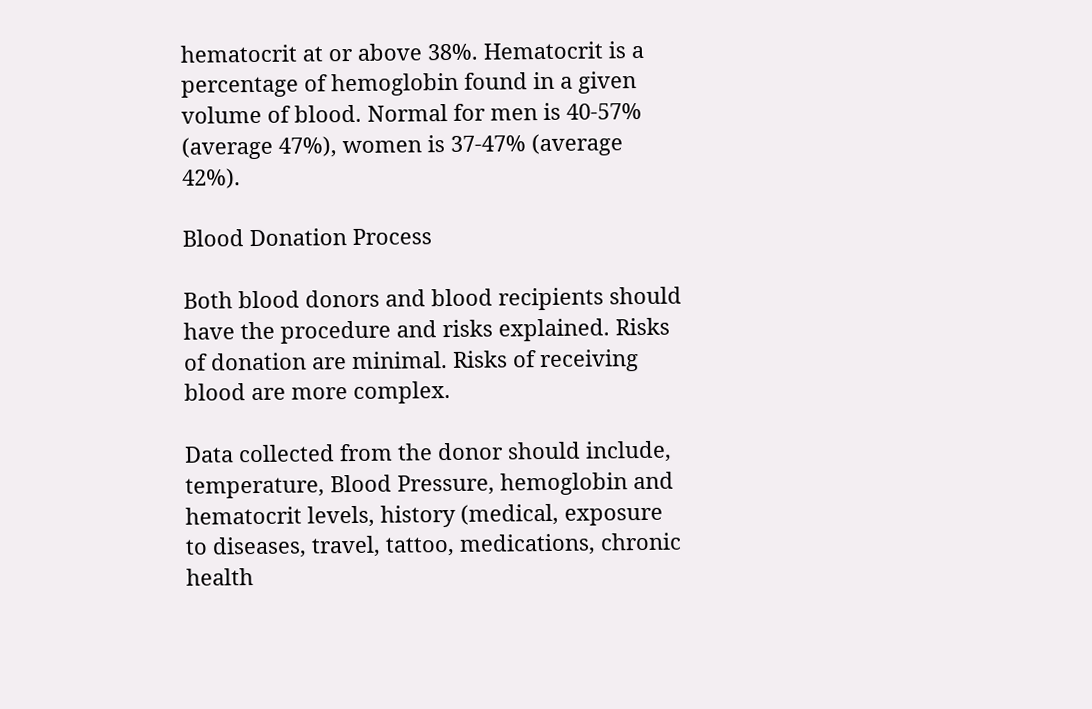hematocrit at or above 38%. Hematocrit is a percentage of hemoglobin found in a given volume of blood. Normal for men is 40-57% (average 47%), women is 37-47% (average 42%).

Blood Donation Process

Both blood donors and blood recipients should have the procedure and risks explained. Risks of donation are minimal. Risks of receiving blood are more complex.

Data collected from the donor should include, temperature, Blood Pressure, hemoglobin and hematocrit levels, history (medical, exposure to diseases, travel, tattoo, medications, chronic health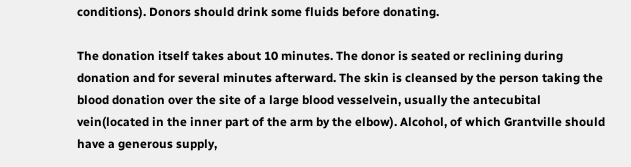conditions). Donors should drink some fluids before donating.

The donation itself takes about 10 minutes. The donor is seated or reclining during donation and for several minutes afterward. The skin is cleansed by the person taking the blood donation over the site of a large blood vesselvein, usually the antecubital vein(located in the inner part of the arm by the elbow). Alcohol, of which Grantville should have a generous supply,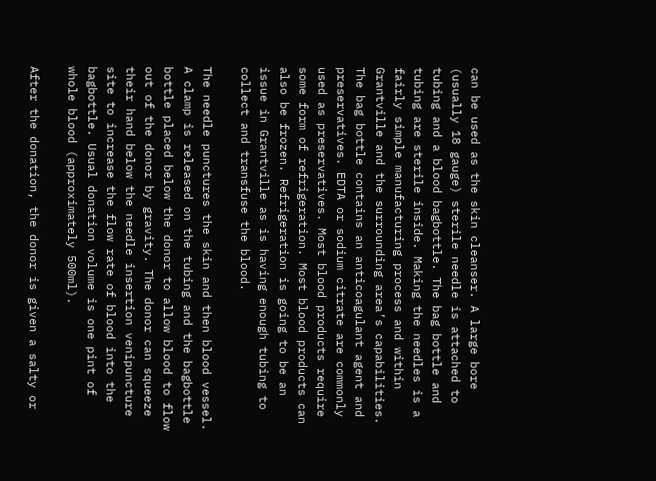can be used as the skin cleanser. A large bore (usually 18 gauge) sterile needle is attached to tubing and a blood bagbottle. The bag bottle and tubing are sterile inside. Making the needles is a fairly simple manufacturing process and within Grantville and the surrounding area’s capabilities. The bag bottle contains an anticoagulant agent and preservatives. EDTA or sodium citrate are commonly used as preservatives. Most blood products require some form of refrigeration. Most blood products can also be frozen. Refrigeration is going to be an issue in Grantville as is having enough tubing to collect and transfuse the blood.

The needle punctures the skin and then blood vessel. A clamp is released on the tubing and the bagbottle bottle placed below the donor to allow blood to flow out of the donor by gravity. The donor can squeeze their hand below the needle insertion venipuncture site to increase the flow rate of blood into the bagbottle. Usual donation volume is one pint of whole blood (approximately 500ml).

After the donation, the donor is given a salty or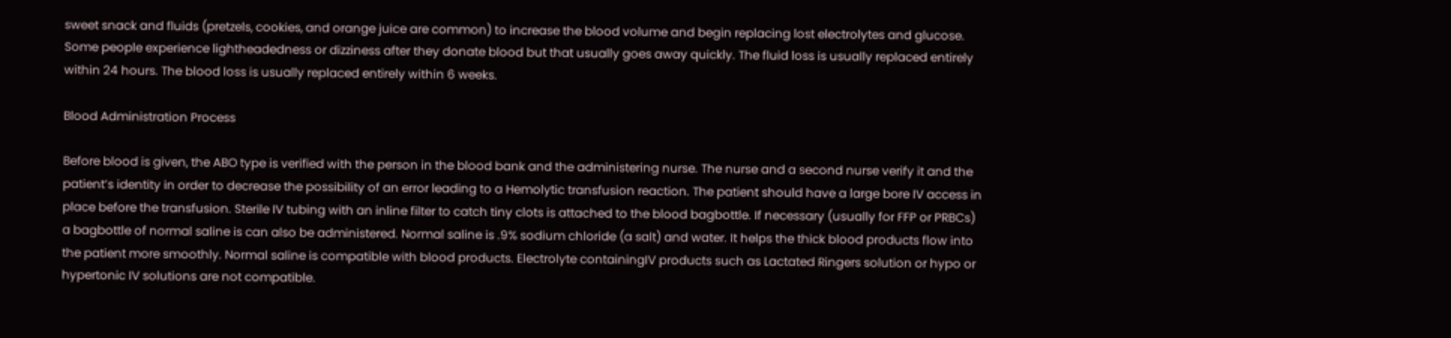sweet snack and fluids (pretzels, cookies, and orange juice are common) to increase the blood volume and begin replacing lost electrolytes and glucose. Some people experience lightheadedness or dizziness after they donate blood but that usually goes away quickly. The fluid loss is usually replaced entirely within 24 hours. The blood loss is usually replaced entirely within 6 weeks.

Blood Administration Process

Before blood is given, the ABO type is verified with the person in the blood bank and the administering nurse. The nurse and a second nurse verify it and the patient’s identity in order to decrease the possibility of an error leading to a Hemolytic transfusion reaction. The patient should have a large bore IV access in place before the transfusion. Sterile IV tubing with an inline filter to catch tiny clots is attached to the blood bagbottle. If necessary (usually for FFP or PRBCs) a bagbottle of normal saline is can also be administered. Normal saline is .9% sodium chloride (a salt) and water. It helps the thick blood products flow into the patient more smoothly. Normal saline is compatible with blood products. Electrolyte containingIV products such as Lactated Ringers solution or hypo or hypertonic IV solutions are not compatible.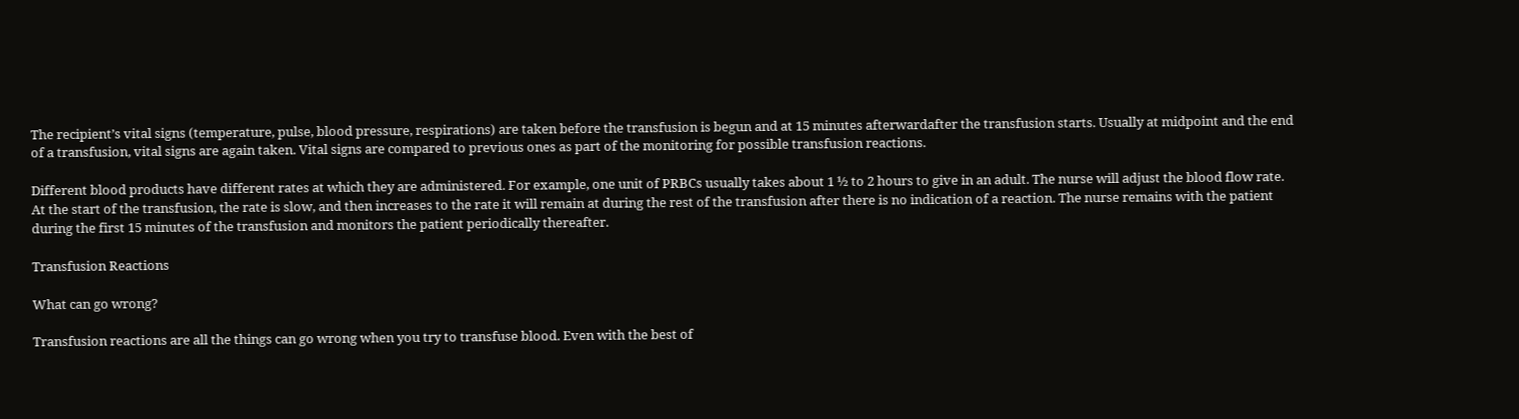The recipient’s vital signs (temperature, pulse, blood pressure, respirations) are taken before the transfusion is begun and at 15 minutes afterwardafter the transfusion starts. Usually at midpoint and the end of a transfusion, vital signs are again taken. Vital signs are compared to previous ones as part of the monitoring for possible transfusion reactions.

Different blood products have different rates at which they are administered. For example, one unit of PRBCs usually takes about 1 ½ to 2 hours to give in an adult. The nurse will adjust the blood flow rate. At the start of the transfusion, the rate is slow, and then increases to the rate it will remain at during the rest of the transfusion after there is no indication of a reaction. The nurse remains with the patient during the first 15 minutes of the transfusion and monitors the patient periodically thereafter.

Transfusion Reactions

What can go wrong?

Transfusion reactions are all the things can go wrong when you try to transfuse blood. Even with the best of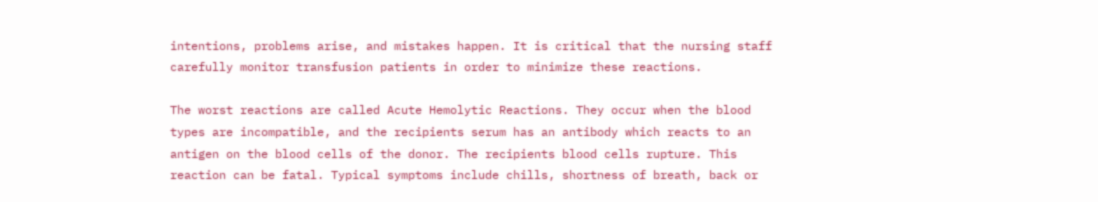intentions, problems arise, and mistakes happen. It is critical that the nursing staff carefully monitor transfusion patients in order to minimize these reactions.

The worst reactions are called Acute Hemolytic Reactions. They occur when the blood types are incompatible, and the recipients serum has an antibody which reacts to an antigen on the blood cells of the donor. The recipients blood cells rupture. This reaction can be fatal. Typical symptoms include chills, shortness of breath, back or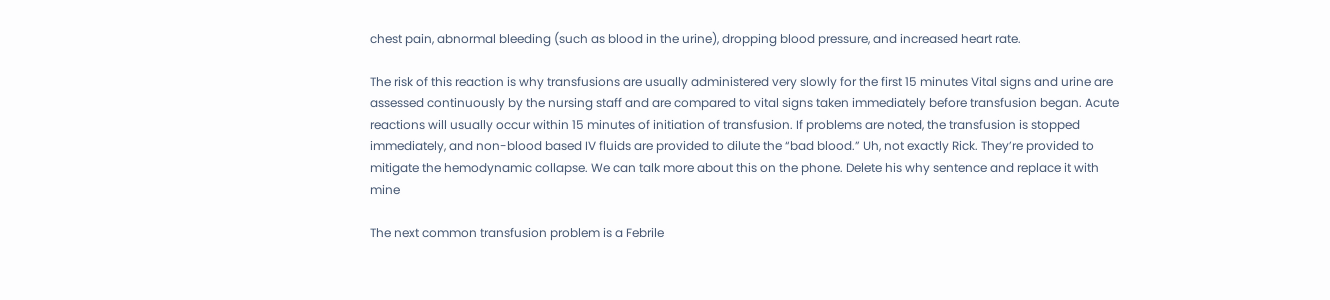chest pain, abnormal bleeding (such as blood in the urine), dropping blood pressure, and increased heart rate.

The risk of this reaction is why transfusions are usually administered very slowly for the first 15 minutes Vital signs and urine are assessed continuously by the nursing staff and are compared to vital signs taken immediately before transfusion began. Acute reactions will usually occur within 15 minutes of initiation of transfusion. If problems are noted, the transfusion is stopped immediately, and non-blood based IV fluids are provided to dilute the “bad blood.” Uh, not exactly Rick. They’re provided to mitigate the hemodynamic collapse. We can talk more about this on the phone. Delete his why sentence and replace it with mine

The next common transfusion problem is a Febrile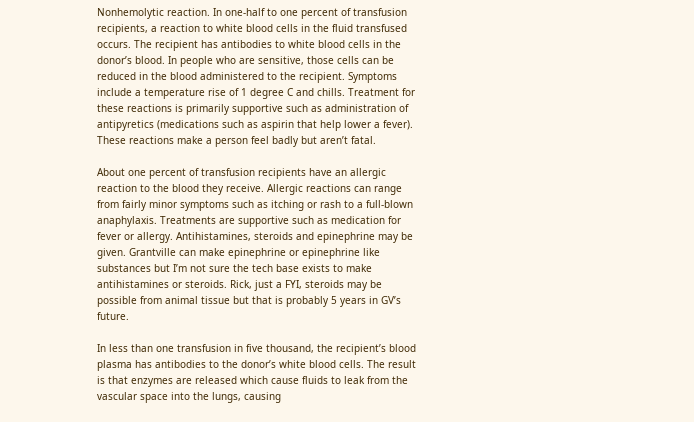Nonhemolytic reaction. In one-half to one percent of transfusion recipients, a reaction to white blood cells in the fluid transfused occurs. The recipient has antibodies to white blood cells in the donor’s blood. In people who are sensitive, those cells can be reduced in the blood administered to the recipient. Symptoms include a temperature rise of 1 degree C and chills. Treatment for these reactions is primarily supportive such as administration of antipyretics (medications such as aspirin that help lower a fever). These reactions make a person feel badly but aren’t fatal.

About one percent of transfusion recipients have an allergic reaction to the blood they receive. Allergic reactions can range from fairly minor symptoms such as itching or rash to a full-blown anaphylaxis. Treatments are supportive such as medication for fever or allergy. Antihistamines, steroids and epinephrine may be given. Grantville can make epinephrine or epinephrine like substances but I’m not sure the tech base exists to make antihistamines or steroids. Rick, just a FYI, steroids may be possible from animal tissue but that is probably 5 years in GV’s future.

In less than one transfusion in five thousand, the recipient’s blood plasma has antibodies to the donor’s white blood cells. The result is that enzymes are released which cause fluids to leak from the vascular space into the lungs, causing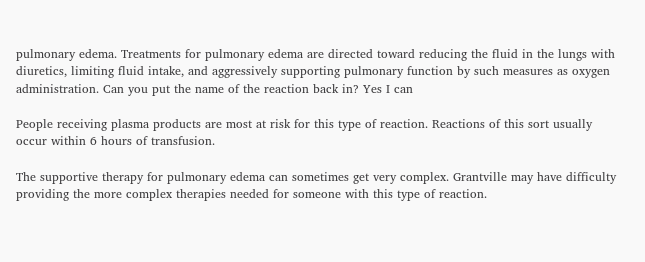pulmonary edema. Treatments for pulmonary edema are directed toward reducing the fluid in the lungs with diuretics, limiting fluid intake, and aggressively supporting pulmonary function by such measures as oxygen administration. Can you put the name of the reaction back in? Yes I can

People receiving plasma products are most at risk for this type of reaction. Reactions of this sort usually occur within 6 hours of transfusion.

The supportive therapy for pulmonary edema can sometimes get very complex. Grantville may have difficulty providing the more complex therapies needed for someone with this type of reaction.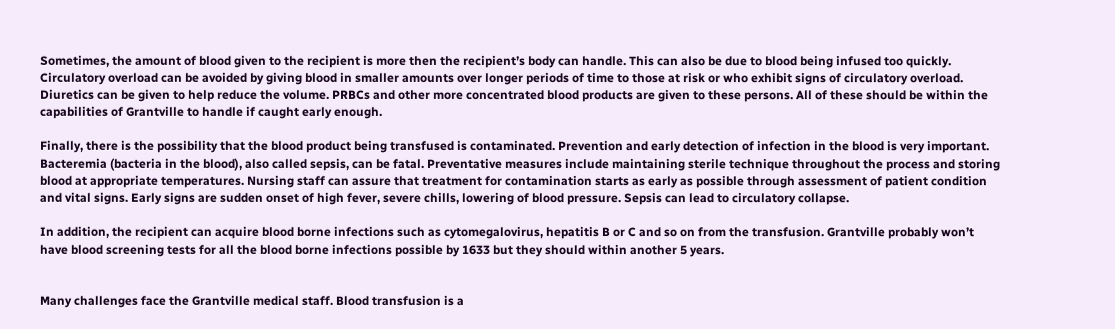Sometimes, the amount of blood given to the recipient is more then the recipient’s body can handle. This can also be due to blood being infused too quickly. Circulatory overload can be avoided by giving blood in smaller amounts over longer periods of time to those at risk or who exhibit signs of circulatory overload. Diuretics can be given to help reduce the volume. PRBCs and other more concentrated blood products are given to these persons. All of these should be within the capabilities of Grantville to handle if caught early enough.

Finally, there is the possibility that the blood product being transfused is contaminated. Prevention and early detection of infection in the blood is very important. Bacteremia (bacteria in the blood), also called sepsis, can be fatal. Preventative measures include maintaining sterile technique throughout the process and storing blood at appropriate temperatures. Nursing staff can assure that treatment for contamination starts as early as possible through assessment of patient condition and vital signs. Early signs are sudden onset of high fever, severe chills, lowering of blood pressure. Sepsis can lead to circulatory collapse.

In addition, the recipient can acquire blood borne infections such as cytomegalovirus, hepatitis B or C and so on from the transfusion. Grantville probably won’t have blood screening tests for all the blood borne infections possible by 1633 but they should within another 5 years.


Many challenges face the Grantville medical staff. Blood transfusion is a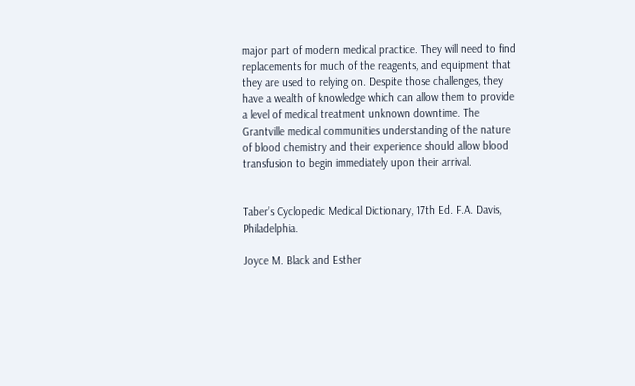major part of modern medical practice. They will need to find replacements for much of the reagents, and equipment that they are used to relying on. Despite those challenges, they have a wealth of knowledge which can allow them to provide a level of medical treatment unknown downtime. The Grantville medical communities understanding of the nature of blood chemistry and their experience should allow blood transfusion to begin immediately upon their arrival.


Taber’s Cyclopedic Medical Dictionary, 17th Ed. F.A. Davis, Philadelphia.

Joyce M. Black and Esther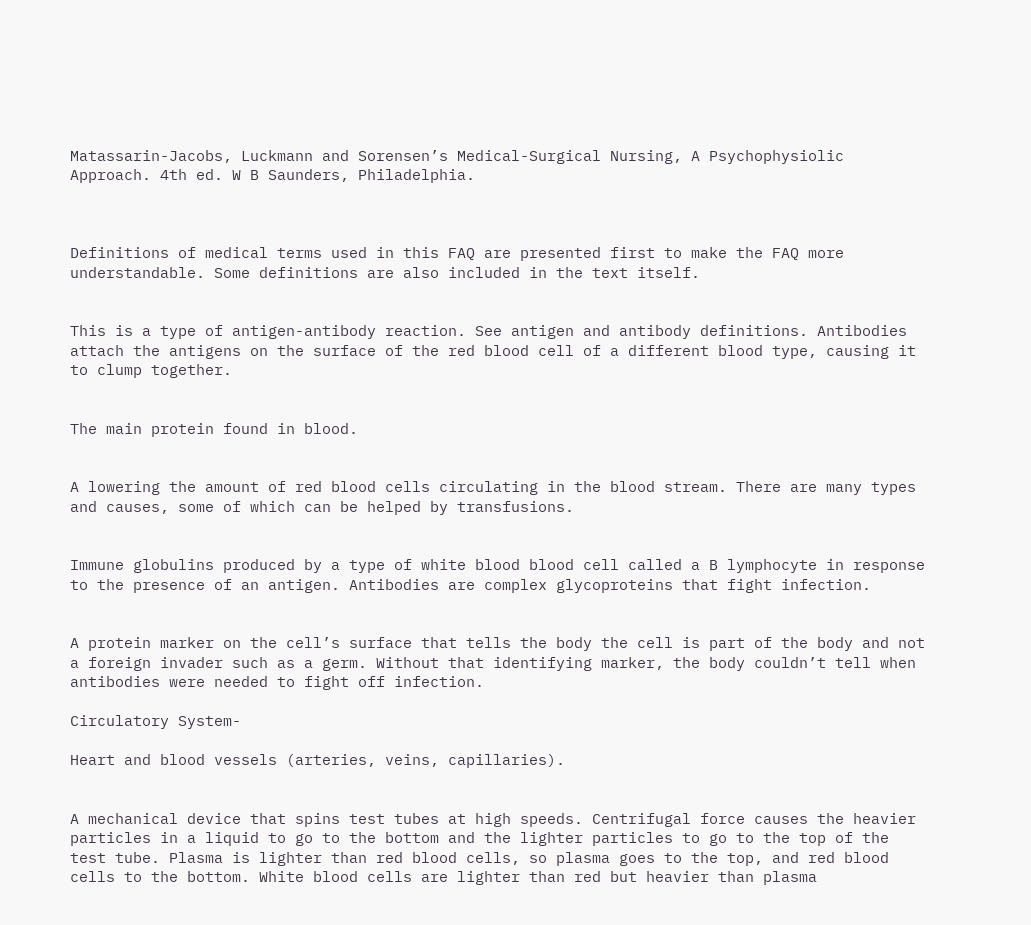Matassarin-Jacobs, Luckmann and Sorensen’s Medical-Surgical Nursing, A Psychophysiolic Approach. 4th ed. W B Saunders, Philadelphia.



Definitions of medical terms used in this FAQ are presented first to make the FAQ more understandable. Some definitions are also included in the text itself.


This is a type of antigen-antibody reaction. See antigen and antibody definitions. Antibodies attach the antigens on the surface of the red blood cell of a different blood type, causing it to clump together.


The main protein found in blood.


A lowering the amount of red blood cells circulating in the blood stream. There are many types and causes, some of which can be helped by transfusions.


Immune globulins produced by a type of white blood blood cell called a B lymphocyte in response to the presence of an antigen. Antibodies are complex glycoproteins that fight infection.


A protein marker on the cell’s surface that tells the body the cell is part of the body and not a foreign invader such as a germ. Without that identifying marker, the body couldn’t tell when antibodies were needed to fight off infection.

Circulatory System-

Heart and blood vessels (arteries, veins, capillaries).


A mechanical device that spins test tubes at high speeds. Centrifugal force causes the heavier particles in a liquid to go to the bottom and the lighter particles to go to the top of the test tube. Plasma is lighter than red blood cells, so plasma goes to the top, and red blood cells to the bottom. White blood cells are lighter than red but heavier than plasma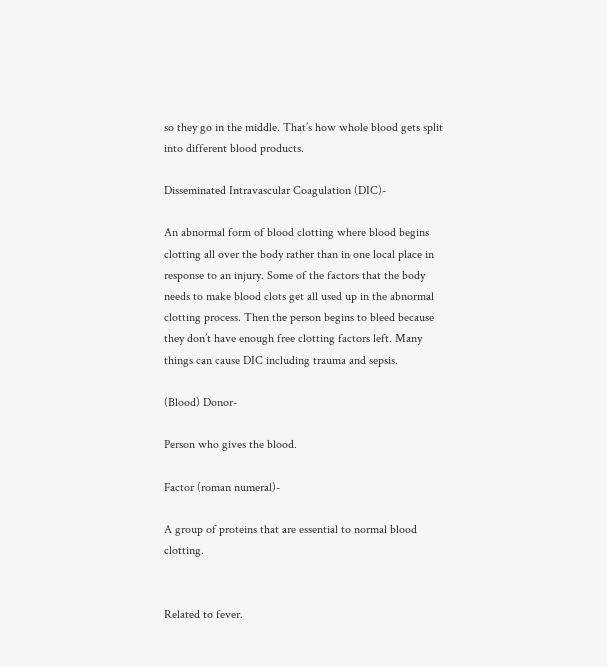so they go in the middle. That’s how whole blood gets split into different blood products.

Disseminated Intravascular Coagulation (DIC)-

An abnormal form of blood clotting where blood begins clotting all over the body rather than in one local place in response to an injury. Some of the factors that the body needs to make blood clots get all used up in the abnormal clotting process. Then the person begins to bleed because they don’t have enough free clotting factors left. Many things can cause DIC including trauma and sepsis.

(Blood) Donor-

Person who gives the blood.

Factor (roman numeral)-

A group of proteins that are essential to normal blood clotting.


Related to fever.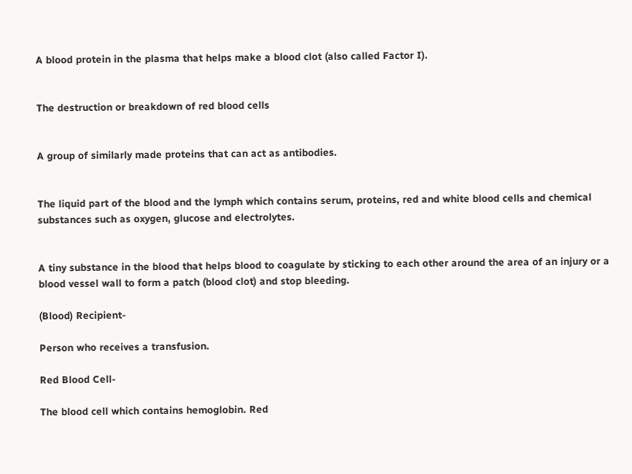A blood protein in the plasma that helps make a blood clot (also called Factor I).


The destruction or breakdown of red blood cells


A group of similarly made proteins that can act as antibodies.


The liquid part of the blood and the lymph which contains serum, proteins, red and white blood cells and chemical substances such as oxygen, glucose and electrolytes.


A tiny substance in the blood that helps blood to coagulate by sticking to each other around the area of an injury or a blood vessel wall to form a patch (blood clot) and stop bleeding.

(Blood) Recipient-

Person who receives a transfusion.

Red Blood Cell-

The blood cell which contains hemoglobin. Red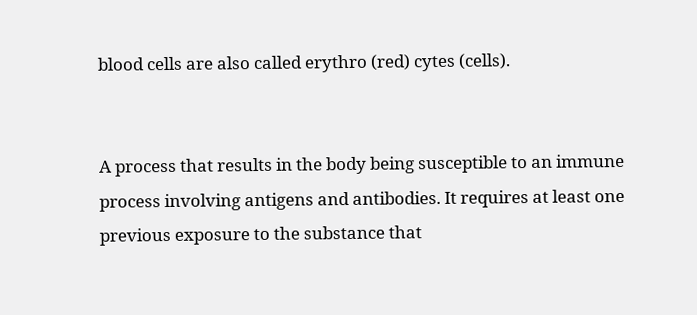blood cells are also called erythro (red) cytes (cells).


A process that results in the body being susceptible to an immune process involving antigens and antibodies. It requires at least one previous exposure to the substance that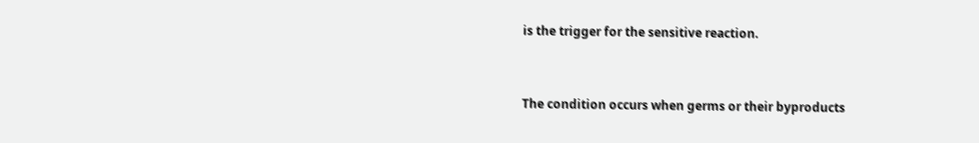is the trigger for the sensitive reaction.


The condition occurs when germs or their byproducts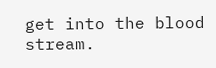get into the blood stream.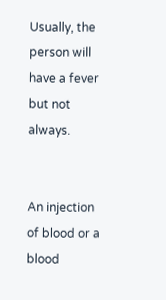Usually, the person will have a fever but not always.


An injection of blood or a blood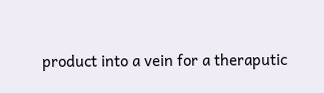product into a vein for a theraputic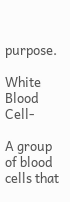purpose.

White Blood Cell-

A group of blood cells that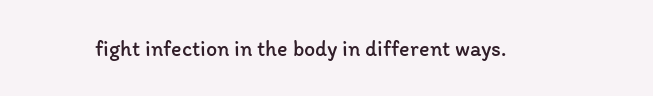fight infection in the body in different ways.